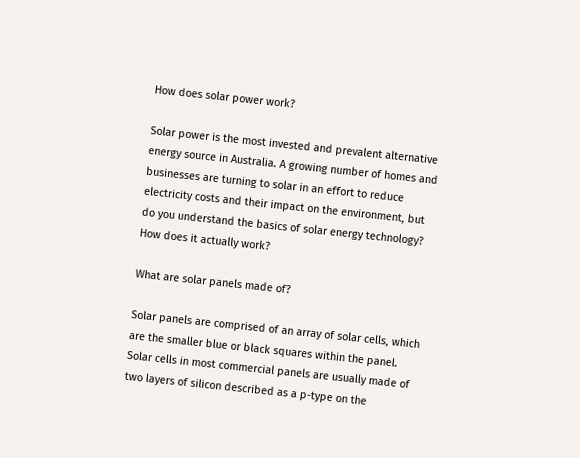How does solar power work?

Solar power is the most invested and prevalent alternative energy source in Australia. A growing number of homes and businesses are turning to solar in an effort to reduce electricity costs and their impact on the environment, but do you understand the basics of solar energy technology? How does it actually work?

What are solar panels made of?

Solar panels are comprised of an array of solar cells, which are the smaller blue or black squares within the panel. Solar cells in most commercial panels are usually made of two layers of silicon described as a p-type on the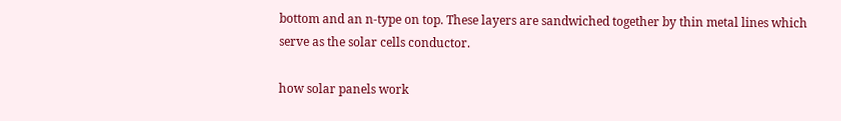bottom and an n-type on top. These layers are sandwiched together by thin metal lines which serve as the solar cells conductor.

how solar panels work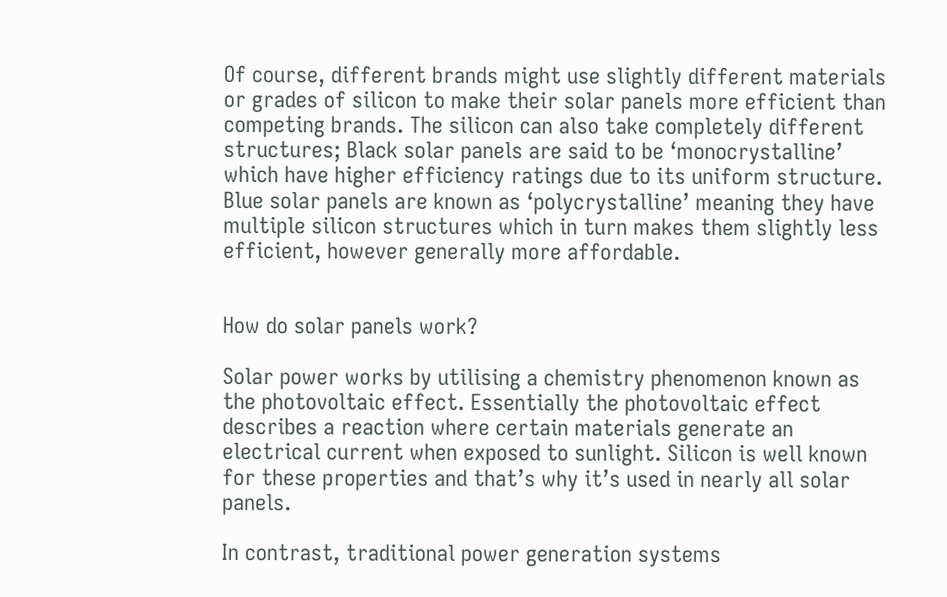Of course, different brands might use slightly different materials or grades of silicon to make their solar panels more efficient than competing brands. The silicon can also take completely different structures; Black solar panels are said to be ‘monocrystalline’ which have higher efficiency ratings due to its uniform structure. Blue solar panels are known as ‘polycrystalline’ meaning they have multiple silicon structures which in turn makes them slightly less efficient, however generally more affordable.


How do solar panels work?

Solar power works by utilising a chemistry phenomenon known as the photovoltaic effect. Essentially the photovoltaic effect describes a reaction where certain materials generate an electrical current when exposed to sunlight. Silicon is well known for these properties and that’s why it’s used in nearly all solar panels.

In contrast, traditional power generation systems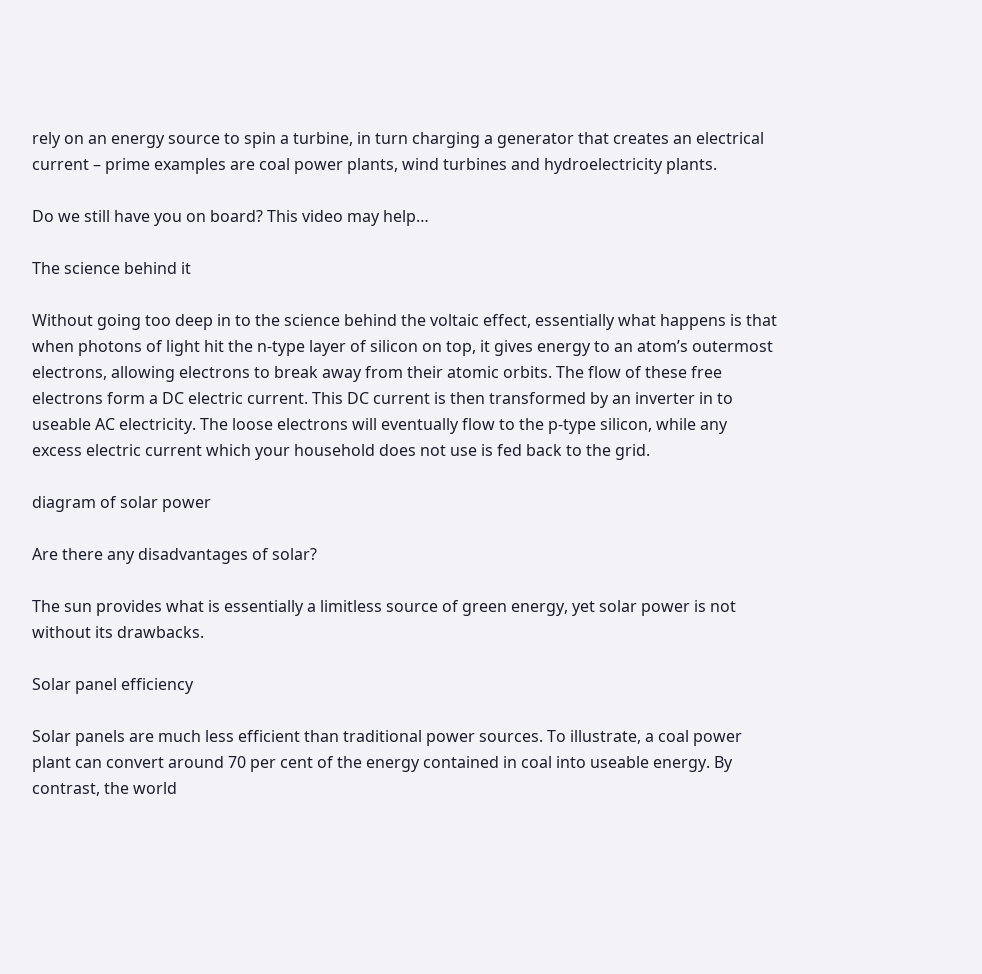rely on an energy source to spin a turbine, in turn charging a generator that creates an electrical current – prime examples are coal power plants, wind turbines and hydroelectricity plants.

Do we still have you on board? This video may help…

The science behind it

Without going too deep in to the science behind the voltaic effect, essentially what happens is that when photons of light hit the n-type layer of silicon on top, it gives energy to an atom’s outermost electrons, allowing electrons to break away from their atomic orbits. The flow of these free electrons form a DC electric current. This DC current is then transformed by an inverter in to useable AC electricity. The loose electrons will eventually flow to the p-type silicon, while any excess electric current which your household does not use is fed back to the grid.

diagram of solar power

Are there any disadvantages of solar?

The sun provides what is essentially a limitless source of green energy, yet solar power is not without its drawbacks.

Solar panel efficiency

Solar panels are much less efficient than traditional power sources. To illustrate, a coal power plant can convert around 70 per cent of the energy contained in coal into useable energy. By contrast, the world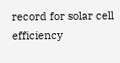record for solar cell efficiency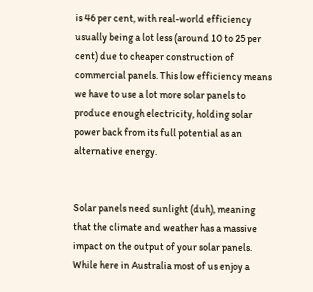is 46 per cent, with real-world efficiency usually being a lot less (around 10 to 25 per cent) due to cheaper construction of commercial panels. This low efficiency means we have to use a lot more solar panels to produce enough electricity, holding solar power back from its full potential as an alternative energy.


Solar panels need sunlight (duh), meaning that the climate and weather has a massive impact on the output of your solar panels. While here in Australia most of us enjoy a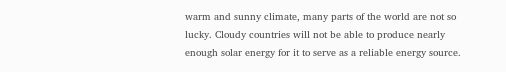warm and sunny climate, many parts of the world are not so lucky. Cloudy countries will not be able to produce nearly enough solar energy for it to serve as a reliable energy source.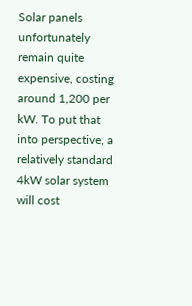Solar panels unfortunately remain quite expensive, costing around 1,200 per kW. To put that into perspective, a relatively standard 4kW solar system will cost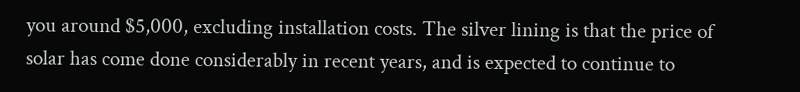you around $5,000, excluding installation costs. The silver lining is that the price of solar has come done considerably in recent years, and is expected to continue to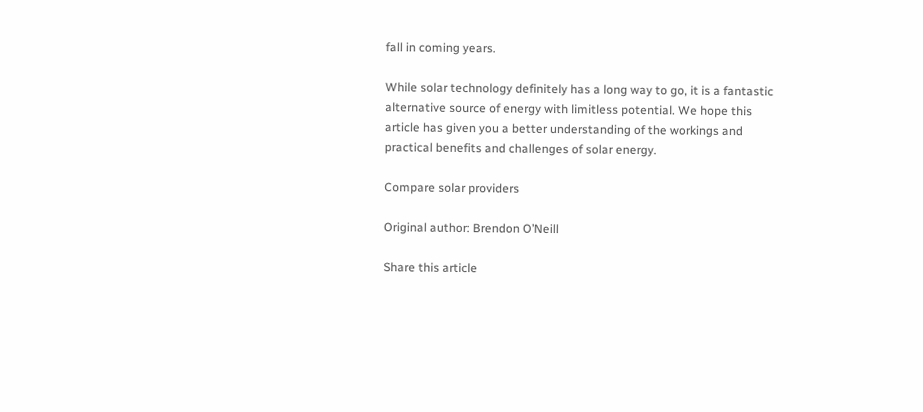fall in coming years.

While solar technology definitely has a long way to go, it is a fantastic alternative source of energy with limitless potential. We hope this article has given you a better understanding of the workings and practical benefits and challenges of solar energy.

Compare solar providers

Original author: Brendon O’Neill

Share this article